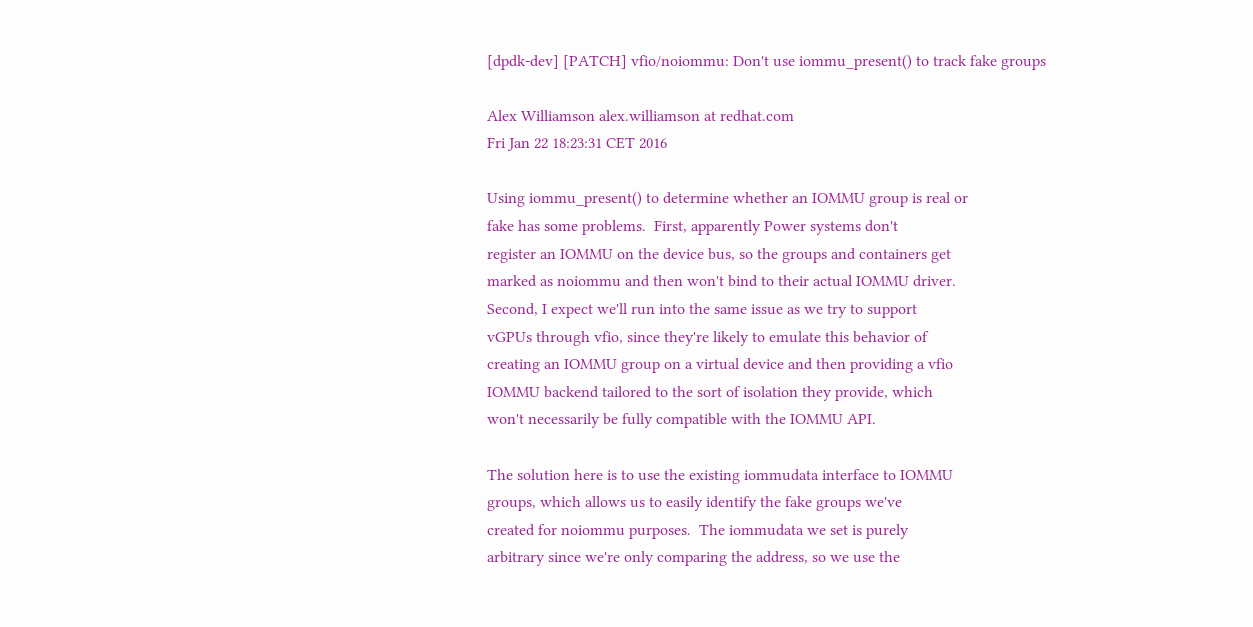[dpdk-dev] [PATCH] vfio/noiommu: Don't use iommu_present() to track fake groups

Alex Williamson alex.williamson at redhat.com
Fri Jan 22 18:23:31 CET 2016

Using iommu_present() to determine whether an IOMMU group is real or
fake has some problems.  First, apparently Power systems don't
register an IOMMU on the device bus, so the groups and containers get
marked as noiommu and then won't bind to their actual IOMMU driver.
Second, I expect we'll run into the same issue as we try to support
vGPUs through vfio, since they're likely to emulate this behavior of
creating an IOMMU group on a virtual device and then providing a vfio
IOMMU backend tailored to the sort of isolation they provide, which
won't necessarily be fully compatible with the IOMMU API.

The solution here is to use the existing iommudata interface to IOMMU
groups, which allows us to easily identify the fake groups we've
created for noiommu purposes.  The iommudata we set is purely
arbitrary since we're only comparing the address, so we use the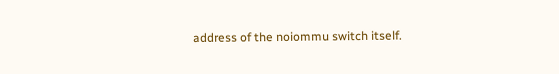address of the noiommu switch itself.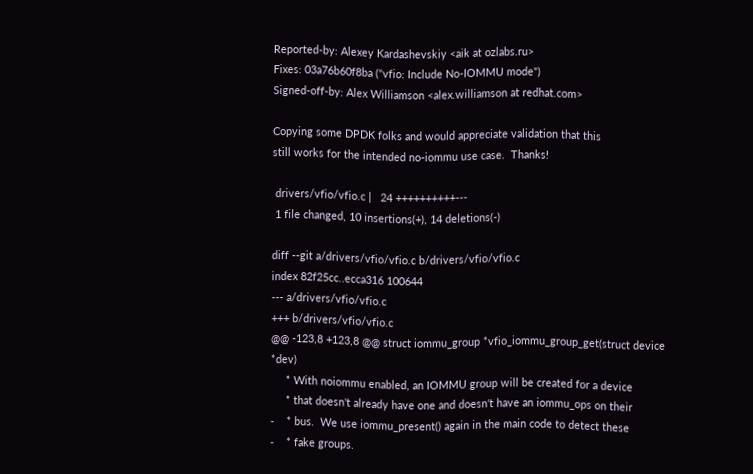Reported-by: Alexey Kardashevskiy <aik at ozlabs.ru>
Fixes: 03a76b60f8ba ("vfio: Include No-IOMMU mode")
Signed-off-by: Alex Williamson <alex.williamson at redhat.com>

Copying some DPDK folks and would appreciate validation that this
still works for the intended no-iommu use case.  Thanks!

 drivers/vfio/vfio.c |   24 ++++++++++---
 1 file changed, 10 insertions(+), 14 deletions(-)

diff --git a/drivers/vfio/vfio.c b/drivers/vfio/vfio.c
index 82f25cc..ecca316 100644
--- a/drivers/vfio/vfio.c
+++ b/drivers/vfio/vfio.c
@@ -123,8 +123,8 @@ struct iommu_group *vfio_iommu_group_get(struct device *dev)
     * With noiommu enabled, an IOMMU group will be created for a device
     * that doesn't already have one and doesn't have an iommu_ops on their
-    * bus.  We use iommu_present() again in the main code to detect these
-    * fake groups.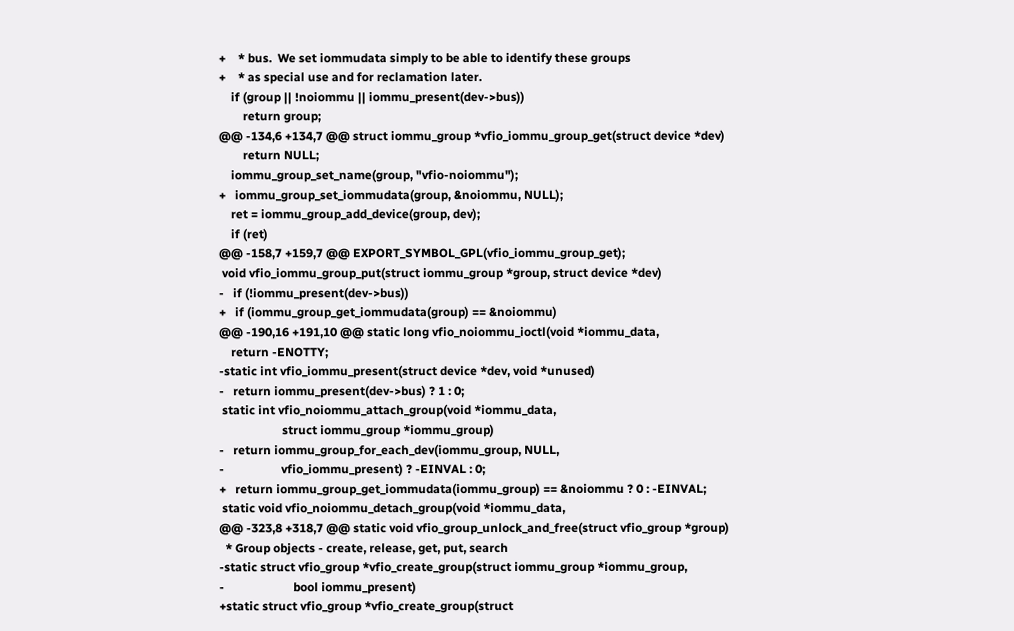+    * bus.  We set iommudata simply to be able to identify these groups
+    * as special use and for reclamation later.
    if (group || !noiommu || iommu_present(dev->bus))
        return group;
@@ -134,6 +134,7 @@ struct iommu_group *vfio_iommu_group_get(struct device *dev)
        return NULL;
    iommu_group_set_name(group, "vfio-noiommu");
+   iommu_group_set_iommudata(group, &noiommu, NULL);
    ret = iommu_group_add_device(group, dev);
    if (ret)
@@ -158,7 +159,7 @@ EXPORT_SYMBOL_GPL(vfio_iommu_group_get);
 void vfio_iommu_group_put(struct iommu_group *group, struct device *dev)
-   if (!iommu_present(dev->bus))
+   if (iommu_group_get_iommudata(group) == &noiommu)
@@ -190,16 +191,10 @@ static long vfio_noiommu_ioctl(void *iommu_data,
    return -ENOTTY;
-static int vfio_iommu_present(struct device *dev, void *unused)
-   return iommu_present(dev->bus) ? 1 : 0;
 static int vfio_noiommu_attach_group(void *iommu_data,
                     struct iommu_group *iommu_group)
-   return iommu_group_for_each_dev(iommu_group, NULL,
-                   vfio_iommu_present) ? -EINVAL : 0;
+   return iommu_group_get_iommudata(iommu_group) == &noiommu ? 0 : -EINVAL;
 static void vfio_noiommu_detach_group(void *iommu_data,
@@ -323,8 +318,7 @@ static void vfio_group_unlock_and_free(struct vfio_group *group)
  * Group objects - create, release, get, put, search
-static struct vfio_group *vfio_create_group(struct iommu_group *iommu_group,
-                       bool iommu_present)
+static struct vfio_group *vfio_create_group(struct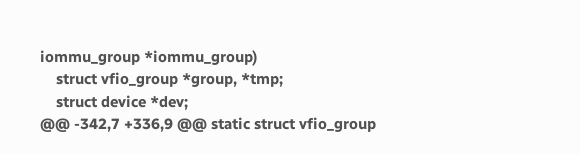iommu_group *iommu_group)
    struct vfio_group *group, *tmp;
    struct device *dev;
@@ -342,7 +336,9 @@ static struct vfio_group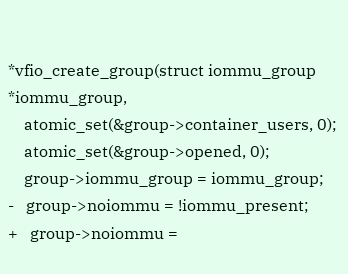*vfio_create_group(struct iommu_group *iommu_group,
    atomic_set(&group->container_users, 0);
    atomic_set(&group->opened, 0);
    group->iommu_group = iommu_group;
-   group->noiommu = !iommu_present;
+   group->noiommu =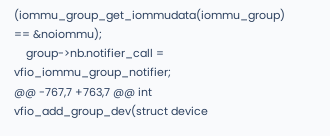(iommu_group_get_iommudata(iommu_group) == &noiommu);
    group->nb.notifier_call = vfio_iommu_group_notifier;
@@ -767,7 +763,7 @@ int vfio_add_group_dev(struct device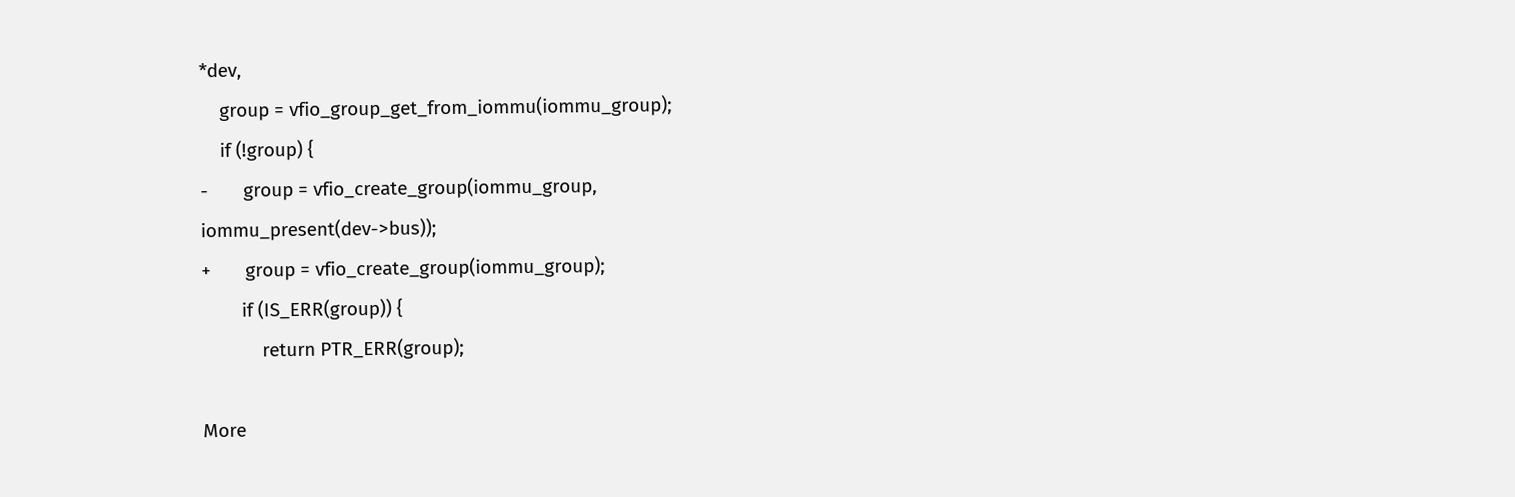*dev,
    group = vfio_group_get_from_iommu(iommu_group);
    if (!group) {
-       group = vfio_create_group(iommu_group, iommu_present(dev->bus));
+       group = vfio_create_group(iommu_group);
        if (IS_ERR(group)) {
            return PTR_ERR(group);

More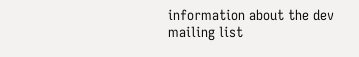information about the dev mailing list